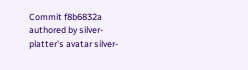Commit f8b6832a authored by silver-platter's avatar silver-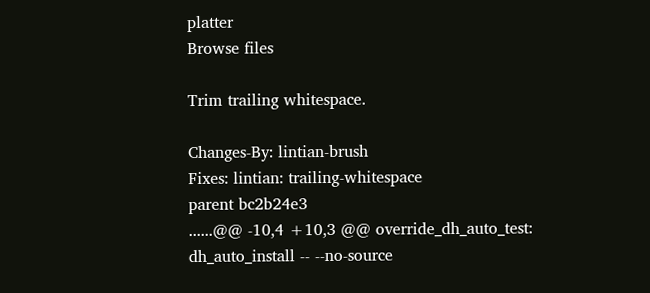platter
Browse files

Trim trailing whitespace.

Changes-By: lintian-brush
Fixes: lintian: trailing-whitespace
parent bc2b24e3
......@@ -10,4 +10,3 @@ override_dh_auto_test:
dh_auto_install -- --no-source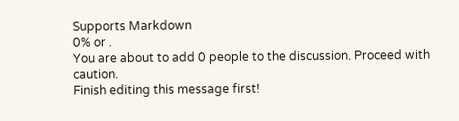Supports Markdown
0% or .
You are about to add 0 people to the discussion. Proceed with caution.
Finish editing this message first!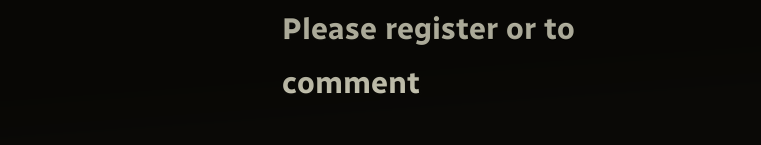Please register or to comment